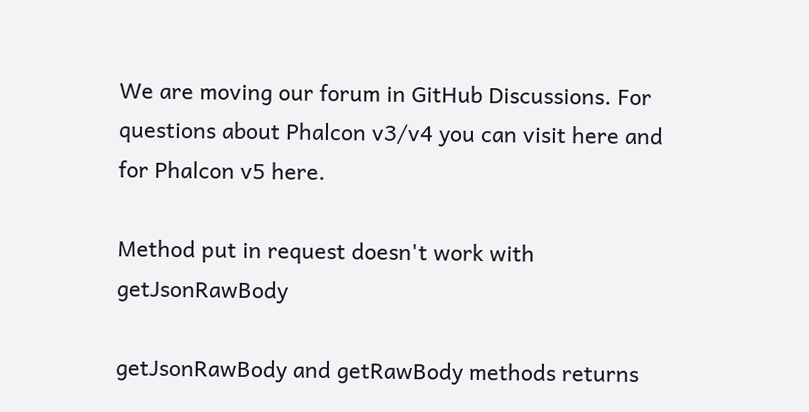We are moving our forum in GitHub Discussions. For questions about Phalcon v3/v4 you can visit here and for Phalcon v5 here.

Method put in request doesn't work with getJsonRawBody

getJsonRawBody and getRawBody methods returns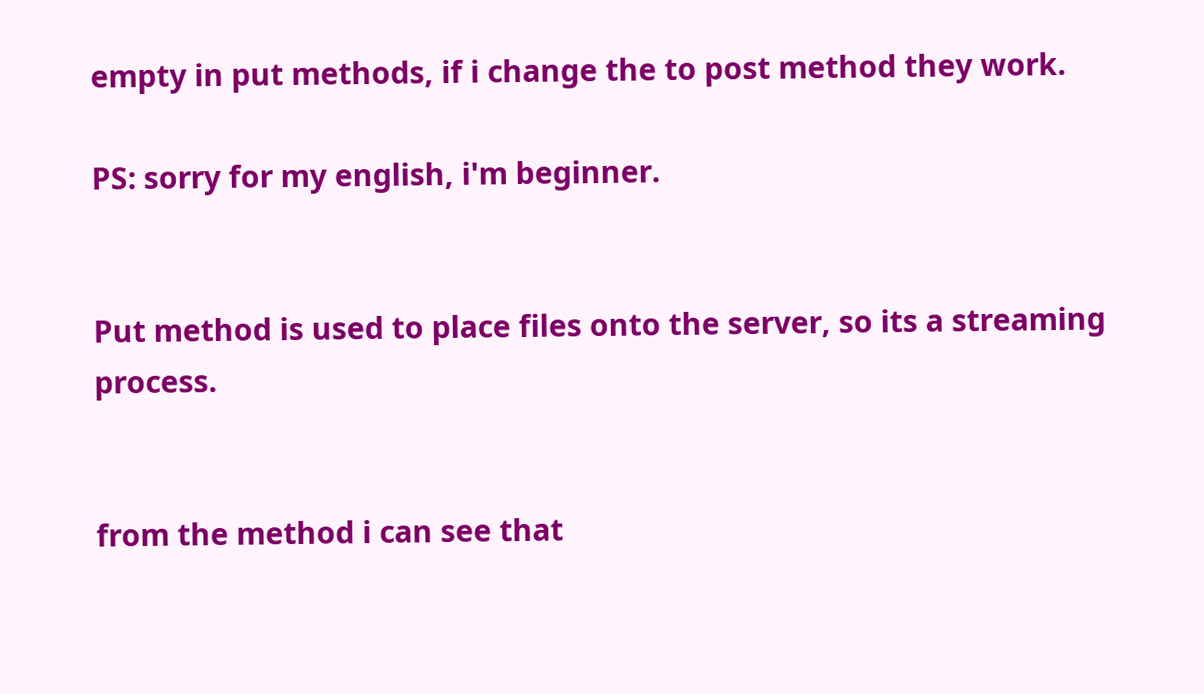empty in put methods, if i change the to post method they work.

PS: sorry for my english, i'm beginner.


Put method is used to place files onto the server, so its a streaming process.


from the method i can see that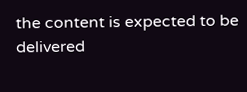the content is expected to be delivered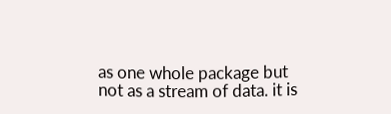as one whole package but not as a stream of data. it is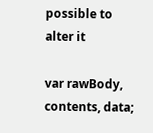possible to alter it

var rawBody, contents, data;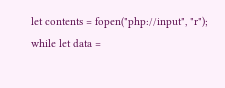let contents = fopen("php://input", "r"); while let data =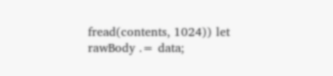fread(contents, 1024)) let rawBody .= data;